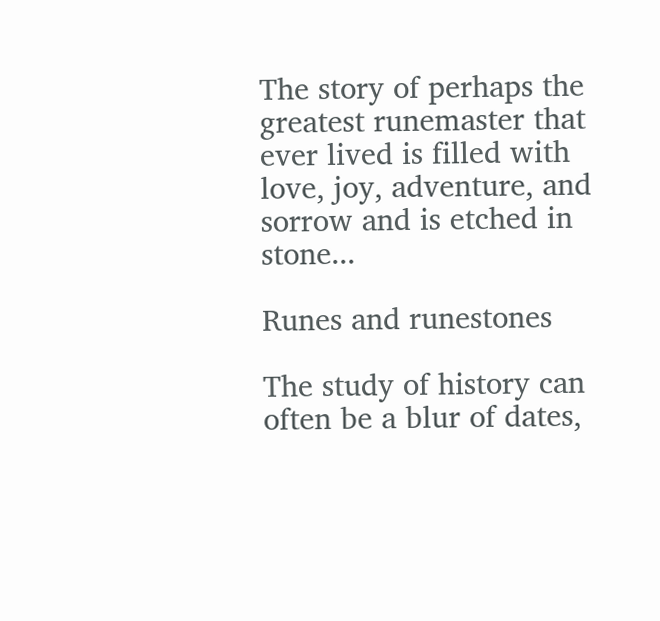The story of perhaps the greatest runemaster that ever lived is filled with love, joy, adventure, and sorrow and is etched in stone...

Runes and runestones

The study of history can often be a blur of dates,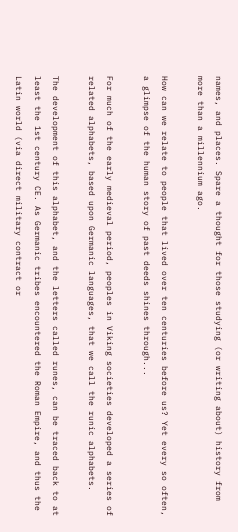names, and places. Spare a thought for those studying (or writing about) history from more than a millennium ago.

How can we relate to people that lived over ten centuries before us? Yet every so often, a glimpse of the human story of past deeds shines through...

For much of the early medieval period, peoples in Viking societies developed a series of related alphabets, based upon Germanic languages, that we call the runic alphabets.

The development of this alphabet, and the letters called runes, can be traced back to at least the 1st century CE. As Germanic tribes encountered the Roman Empire, and thus the Latin world (via direct military contract or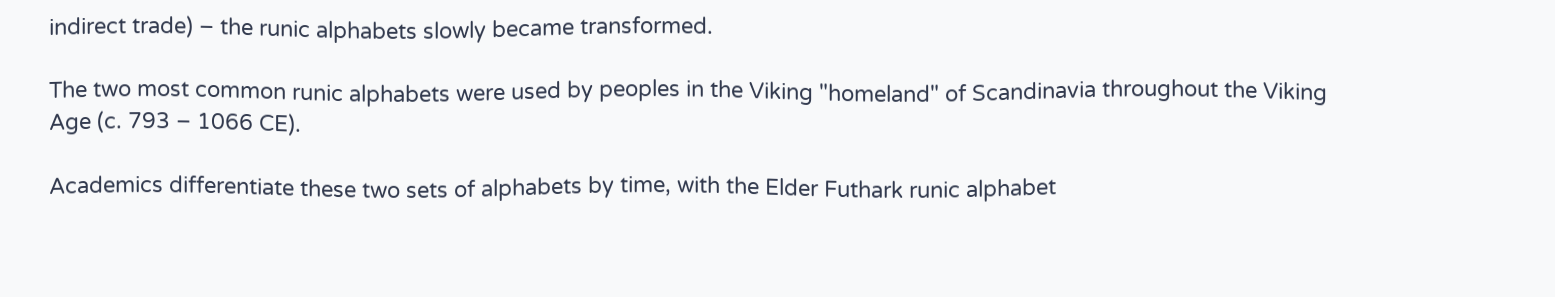indirect trade) – the runic alphabets slowly became transformed.

The two most common runic alphabets were used by peoples in the Viking "homeland" of Scandinavia throughout the Viking Age (c. 793 – 1066 CE).

Academics differentiate these two sets of alphabets by time, with the Elder Futhark runic alphabet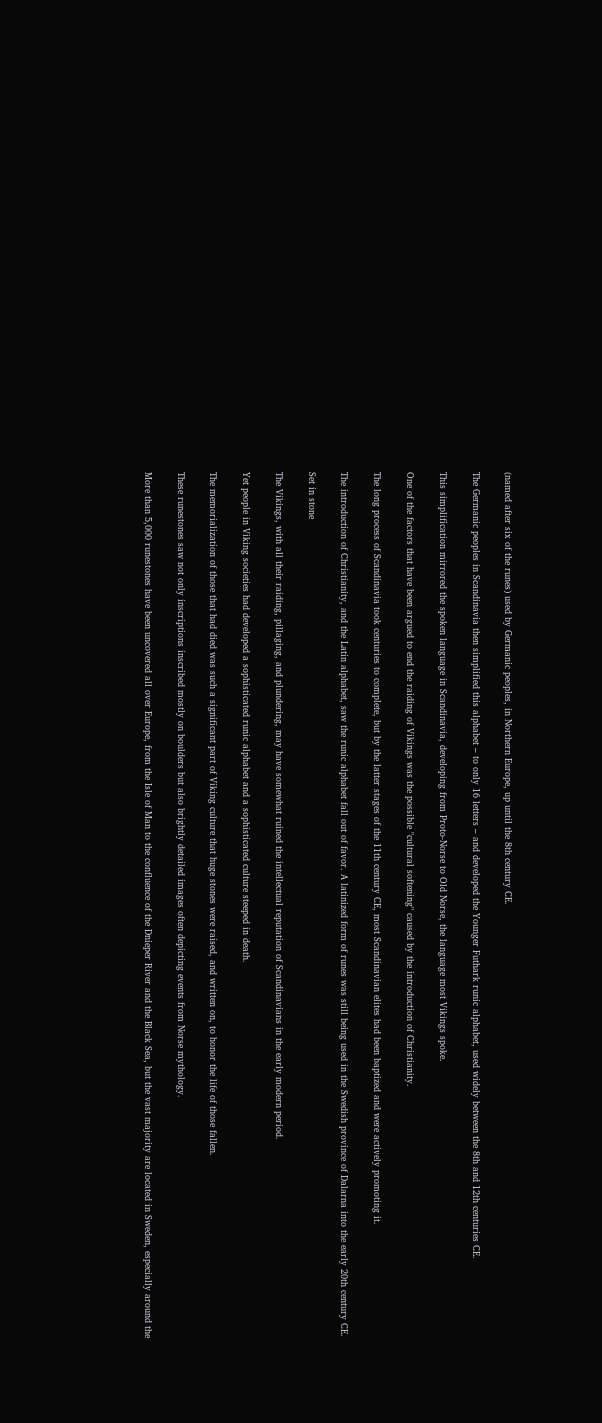(named after six of the runes) used by Germanic peoples, in Northern Europe, up until the 8th century CE.

The Germanic peoples in Scandinavia then simplified this alphabet – to only 16 letters – and developed the Younger Futhark runic alphabet, used widely between the 8th and 12th centuries CE.

This simplification mirrored the spoken language in Scandinavia, developing from Proto-Norse to Old Norse, the language most Vikings spoke.

One of the factors that have been argued to end the raiding of Vikings was the possible "cultural softening" caused by the introduction of Christianity.

The long process of Scandinavia took centuries to complete, but by the latter stages of the 11th century CE, most Scandinavian elites had been baptized and were actively promoting it.

The introduction of Christianity, and the Latin alphabet, saw the runic alphabet fall out of favor. A latinized form of runes was still being used in the Swedish province of Dalarna into the early 20th century CE.

Set in stone

The Vikings, with all their raiding, pillaging, and plundering, may have somewhat ruined the intellectual reputation of Scandinavians in the early modern period.

Yet people in Viking societies had developed a sophisticated runic alphabet and a sophisticated culture steeped in death.

The memorialization of those that had died was such a significant part of Viking culture that huge stones were raised, and written on, to honor the life of those fallen.

These runestones saw not only inscriptions inscribed mostly on boulders but also brightly detailed images often depicting events from Norse mythology.

More than 5,000 runestones have been uncovered all over Europe, from the Isle of Man to the confluence of the Dnieper River and the Black Sea, but the vast majority are located in Sweden, especially around the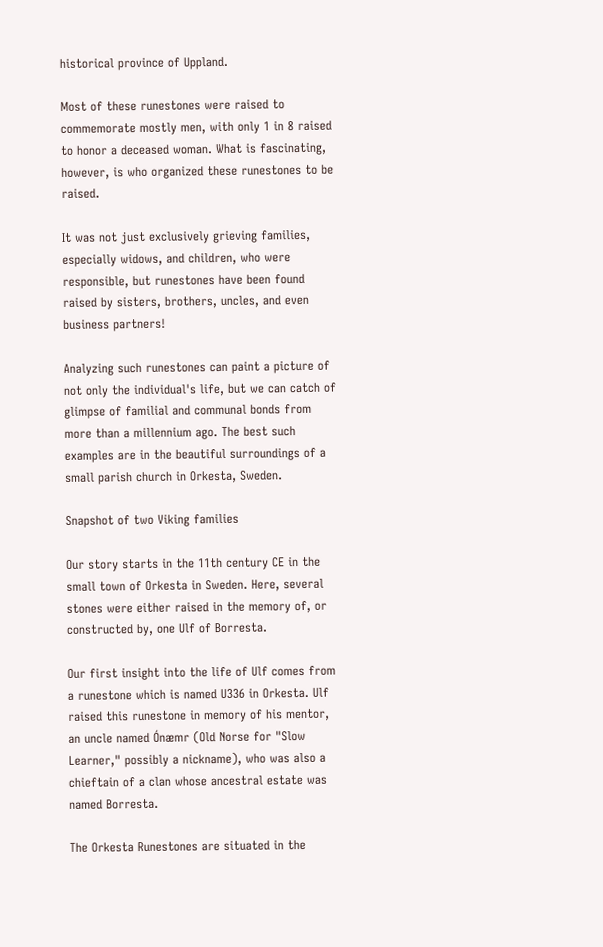historical province of Uppland.

Most of these runestones were raised to commemorate mostly men, with only 1 in 8 raised to honor a deceased woman. What is fascinating, however, is who organized these runestones to be raised.

It was not just exclusively grieving families, especially widows, and children, who were responsible, but runestones have been found raised by sisters, brothers, uncles, and even business partners!

Analyzing such runestones can paint a picture of not only the individual's life, but we can catch of glimpse of familial and communal bonds from more than a millennium ago. The best such examples are in the beautiful surroundings of a small parish church in Orkesta, Sweden.

Snapshot of two Viking families

Our story starts in the 11th century CE in the small town of Orkesta in Sweden. Here, several stones were either raised in the memory of, or constructed by, one Ulf of Borresta.

Our first insight into the life of Ulf comes from a runestone which is named U336 in Orkesta. Ulf raised this runestone in memory of his mentor, an uncle named Ónæmr (Old Norse for "Slow Learner," possibly a nickname), who was also a chieftain of a clan whose ancestral estate was named Borresta.

The Orkesta Runestones are situated in the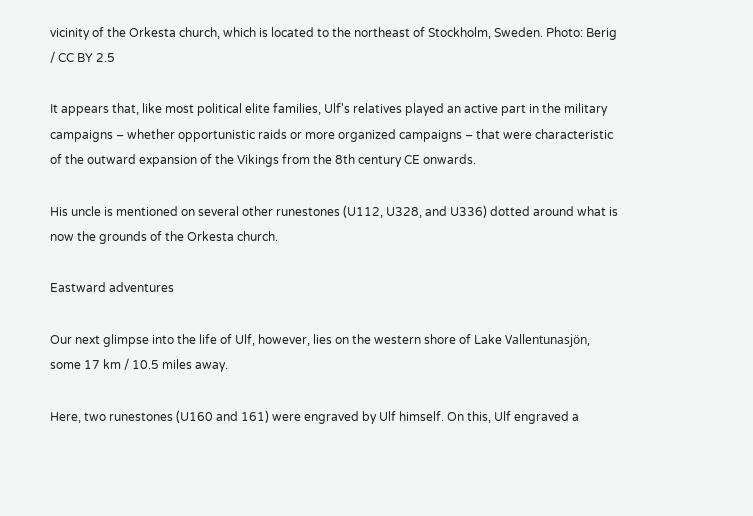vicinity of the Orkesta church, which is located to the northeast of Stockholm, Sweden. Photo: Berig / CC BY 2.5

It appears that, like most political elite families, Ulf's relatives played an active part in the military campaigns – whether opportunistic raids or more organized campaigns – that were characteristic of the outward expansion of the Vikings from the 8th century CE onwards.

His uncle is mentioned on several other runestones (U112, U328, and U336) dotted around what is now the grounds of the Orkesta church.

Eastward adventures

Our next glimpse into the life of Ulf, however, lies on the western shore of Lake Vallentunasjön, some 17 km / 10.5 miles away.

Here, two runestones (U160 and 161) were engraved by Ulf himself. On this, Ulf engraved a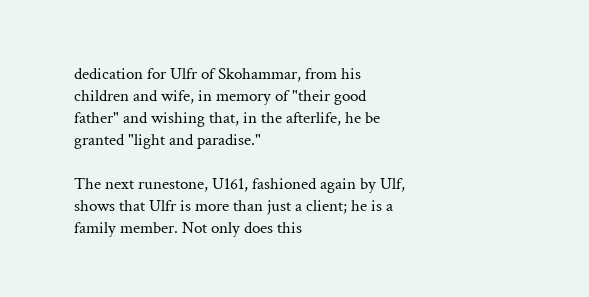dedication for Ulfr of Skohammar, from his children and wife, in memory of "their good father" and wishing that, in the afterlife, he be granted "light and paradise."

The next runestone, U161, fashioned again by Ulf, shows that Ulfr is more than just a client; he is a family member. Not only does this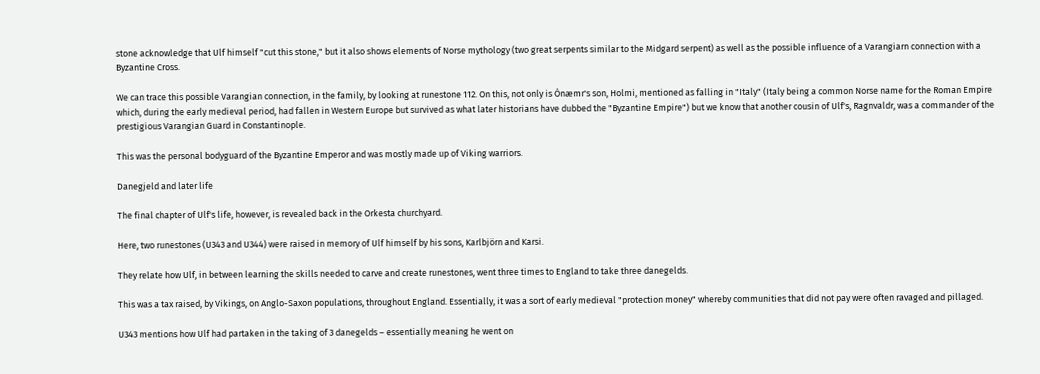stone acknowledge that Ulf himself "cut this stone," but it also shows elements of Norse mythology (two great serpents similar to the Midgard serpent) as well as the possible influence of a Varangiarn connection with a Byzantine Cross.

We can trace this possible Varangian connection, in the family, by looking at runestone 112. On this, not only is Ónæmr's son, Holmi, mentioned as falling in "Italy" (Italy being a common Norse name for the Roman Empire which, during the early medieval period, had fallen in Western Europe but survived as what later historians have dubbed the "Byzantine Empire") but we know that another cousin of Ulf's, Ragnvaldr, was a commander of the prestigious Varangian Guard in Constantinople.

This was the personal bodyguard of the Byzantine Emperor and was mostly made up of Viking warriors.

Danegjeld and later life

The final chapter of Ulf's life, however, is revealed back in the Orkesta churchyard.

Here, two runestones (U343 and U344) were raised in memory of Ulf himself by his sons, Karlbjörn and Karsi.

They relate how Ulf, in between learning the skills needed to carve and create runestones, went three times to England to take three danegelds.

This was a tax raised, by Vikings, on Anglo-Saxon populations, throughout England. Essentially, it was a sort of early medieval "protection money" whereby communities that did not pay were often ravaged and pillaged.

U343 mentions how Ulf had partaken in the taking of 3 danegelds – essentially meaning he went on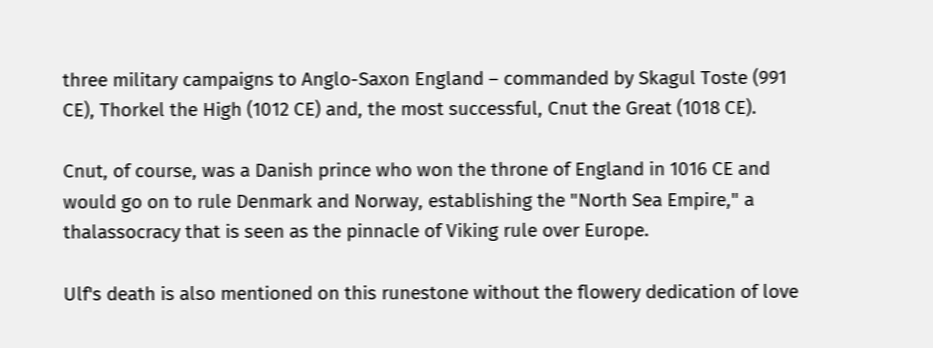three military campaigns to Anglo-Saxon England – commanded by Skagul Toste (991 CE), Thorkel the High (1012 CE) and, the most successful, Cnut the Great (1018 CE).

Cnut, of course, was a Danish prince who won the throne of England in 1016 CE and would go on to rule Denmark and Norway, establishing the "North Sea Empire," a thalassocracy that is seen as the pinnacle of Viking rule over Europe.

Ulf's death is also mentioned on this runestone without the flowery dedication of love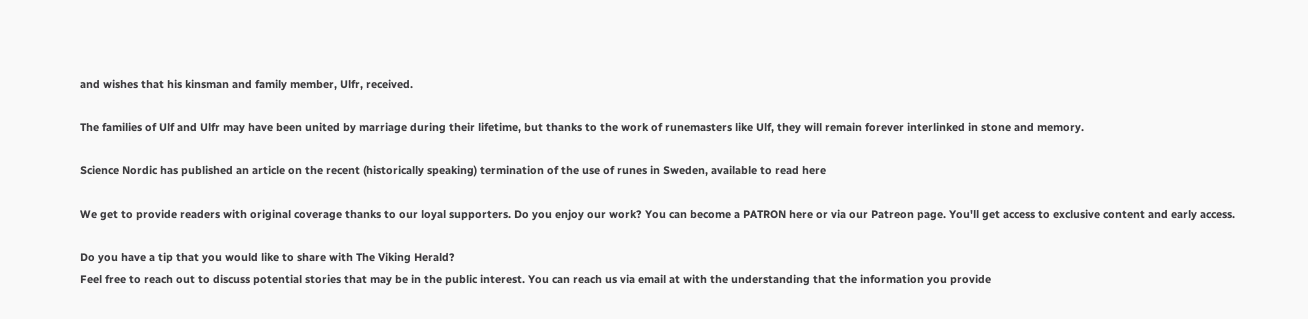and wishes that his kinsman and family member, Ulfr, received.

The families of Ulf and Ulfr may have been united by marriage during their lifetime, but thanks to the work of runemasters like Ulf, they will remain forever interlinked in stone and memory.

Science Nordic has published an article on the recent (historically speaking) termination of the use of runes in Sweden, available to read here

We get to provide readers with original coverage thanks to our loyal supporters. Do you enjoy our work? You can become a PATRON here or via our Patreon page. You'll get access to exclusive content and early access.

Do you have a tip that you would like to share with The Viking Herald?
Feel free to reach out to discuss potential stories that may be in the public interest. You can reach us via email at with the understanding that the information you provide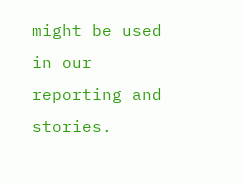might be used in our reporting and stories.